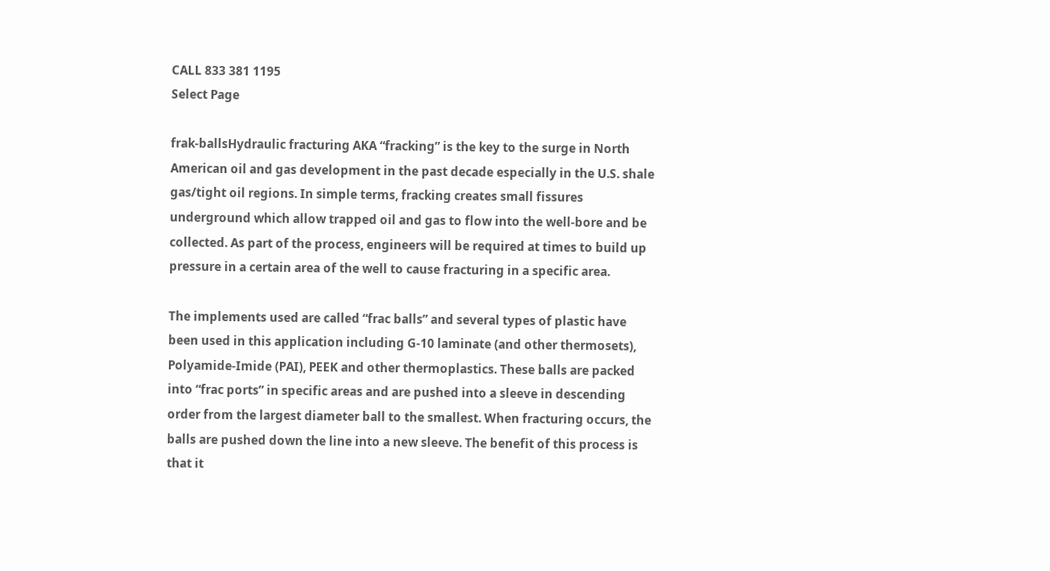CALL 833 381 1195
Select Page

frak-ballsHydraulic fracturing AKA “fracking” is the key to the surge in North American oil and gas development in the past decade especially in the U.S. shale gas/tight oil regions. In simple terms, fracking creates small fissures underground which allow trapped oil and gas to flow into the well-bore and be collected. As part of the process, engineers will be required at times to build up pressure in a certain area of the well to cause fracturing in a specific area.

The implements used are called “frac balls” and several types of plastic have been used in this application including G-10 laminate (and other thermosets), Polyamide-Imide (PAI), PEEK and other thermoplastics. These balls are packed into “frac ports” in specific areas and are pushed into a sleeve in descending order from the largest diameter ball to the smallest. When fracturing occurs, the balls are pushed down the line into a new sleeve. The benefit of this process is that it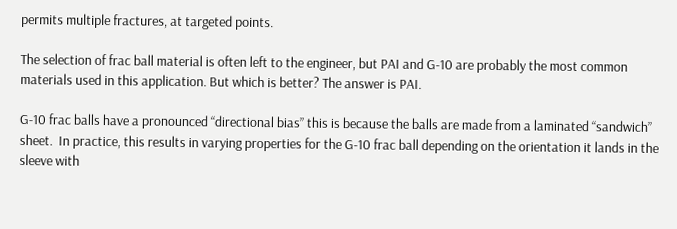permits multiple fractures, at targeted points.

The selection of frac ball material is often left to the engineer, but PAI and G-10 are probably the most common materials used in this application. But which is better? The answer is PAI.

G-10 frac balls have a pronounced “directional bias” this is because the balls are made from a laminated “sandwich” sheet.  In practice, this results in varying properties for the G-10 frac ball depending on the orientation it lands in the sleeve with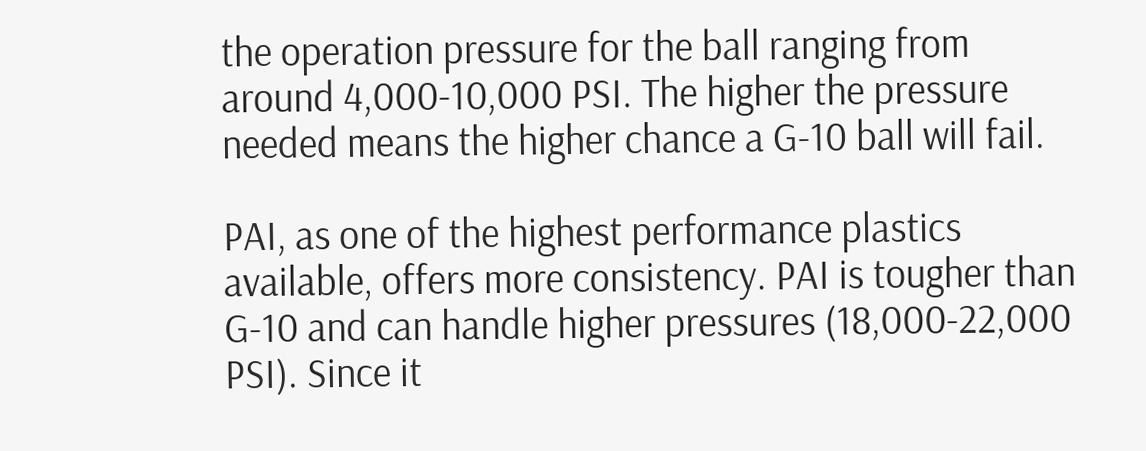the operation pressure for the ball ranging from around 4,000-10,000 PSI. The higher the pressure needed means the higher chance a G-10 ball will fail.

PAI, as one of the highest performance plastics available, offers more consistency. PAI is tougher than G-10 and can handle higher pressures (18,000-22,000 PSI). Since it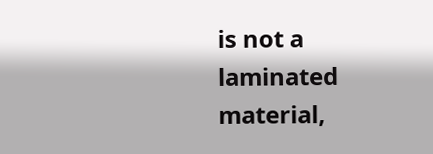is not a laminated material,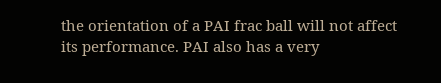the orientation of a PAI frac ball will not affect its performance. PAI also has a very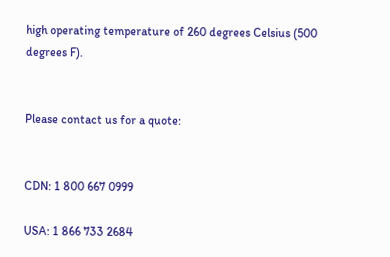high operating temperature of 260 degrees Celsius (500 degrees F).


Please contact us for a quote:


CDN: 1 800 667 0999

USA: 1 866 733 2684